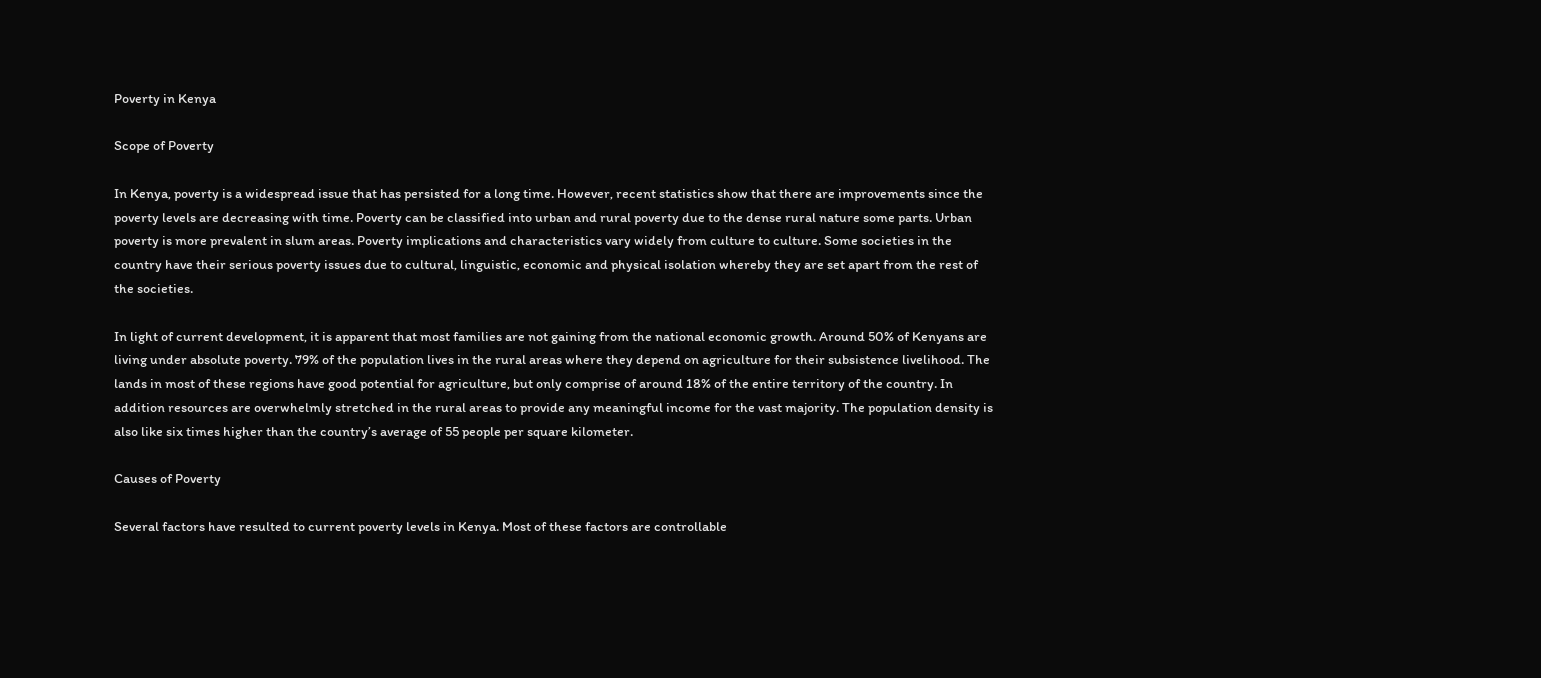Poverty in Kenya

Scope of Poverty

In Kenya, poverty is a widespread issue that has persisted for a long time. However, recent statistics show that there are improvements since the poverty levels are decreasing with time. Poverty can be classified into urban and rural poverty due to the dense rural nature some parts. Urban poverty is more prevalent in slum areas. Poverty implications and characteristics vary widely from culture to culture. Some societies in the country have their serious poverty issues due to cultural, linguistic, economic and physical isolation whereby they are set apart from the rest of the societies.

In light of current development, it is apparent that most families are not gaining from the national economic growth. Around 50% of Kenyans are living under absolute poverty. 79% of the population lives in the rural areas where they depend on agriculture for their subsistence livelihood. The lands in most of these regions have good potential for agriculture, but only comprise of around 18% of the entire territory of the country. In addition resources are overwhelmly stretched in the rural areas to provide any meaningful income for the vast majority. The population density is also like six times higher than the country’s average of 55 people per square kilometer.

Causes of Poverty

Several factors have resulted to current poverty levels in Kenya. Most of these factors are controllable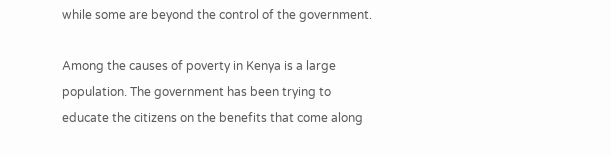while some are beyond the control of the government.

Among the causes of poverty in Kenya is a large population. The government has been trying to educate the citizens on the benefits that come along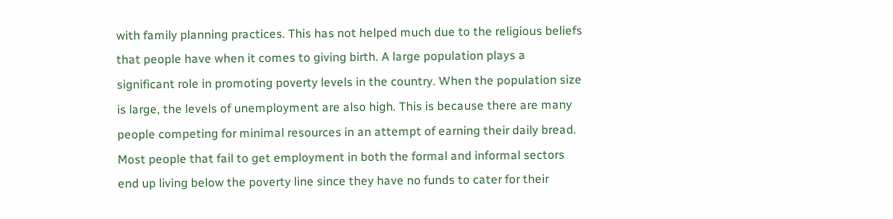with family planning practices. This has not helped much due to the religious beliefs that people have when it comes to giving birth. A large population plays a significant role in promoting poverty levels in the country. When the population size is large, the levels of unemployment are also high. This is because there are many people competing for minimal resources in an attempt of earning their daily bread. Most people that fail to get employment in both the formal and informal sectors end up living below the poverty line since they have no funds to cater for their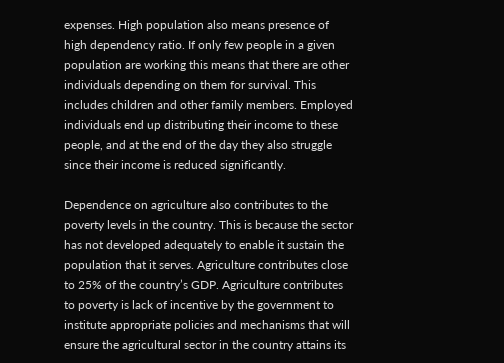expenses. High population also means presence of high dependency ratio. If only few people in a given population are working this means that there are other individuals depending on them for survival. This includes children and other family members. Employed individuals end up distributing their income to these people, and at the end of the day they also struggle since their income is reduced significantly.

Dependence on agriculture also contributes to the poverty levels in the country. This is because the sector has not developed adequately to enable it sustain the population that it serves. Agriculture contributes close to 25% of the country’s GDP. Agriculture contributes to poverty is lack of incentive by the government to institute appropriate policies and mechanisms that will ensure the agricultural sector in the country attains its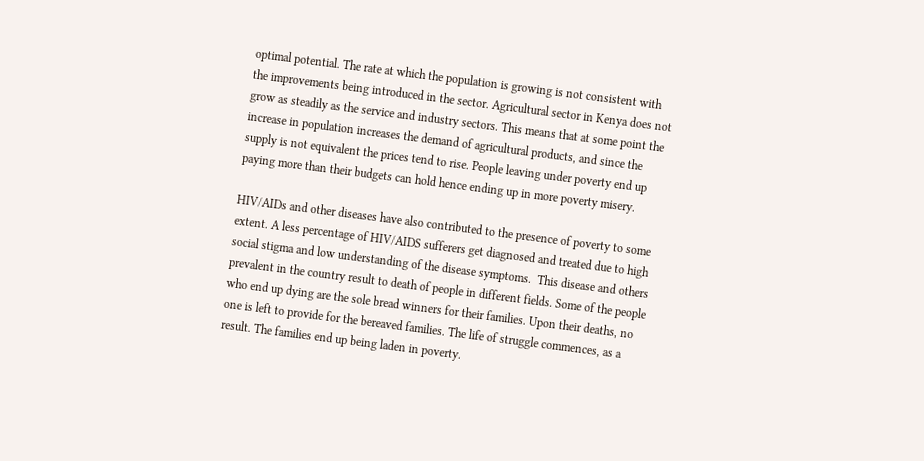optimal potential. The rate at which the population is growing is not consistent with the improvements being introduced in the sector. Agricultural sector in Kenya does not grow as steadily as the service and industry sectors. This means that at some point the increase in population increases the demand of agricultural products, and since the supply is not equivalent the prices tend to rise. People leaving under poverty end up paying more than their budgets can hold hence ending up in more poverty misery.

HIV/AIDs and other diseases have also contributed to the presence of poverty to some extent. A less percentage of HIV/AIDS sufferers get diagnosed and treated due to high social stigma and low understanding of the disease symptoms.  This disease and others prevalent in the country result to death of people in different fields. Some of the people who end up dying are the sole bread winners for their families. Upon their deaths, no one is left to provide for the bereaved families. The life of struggle commences, as a result. The families end up being laden in poverty.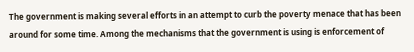The government is making several efforts in an attempt to curb the poverty menace that has been around for some time. Among the mechanisms that the government is using is enforcement of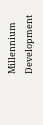Millennium Development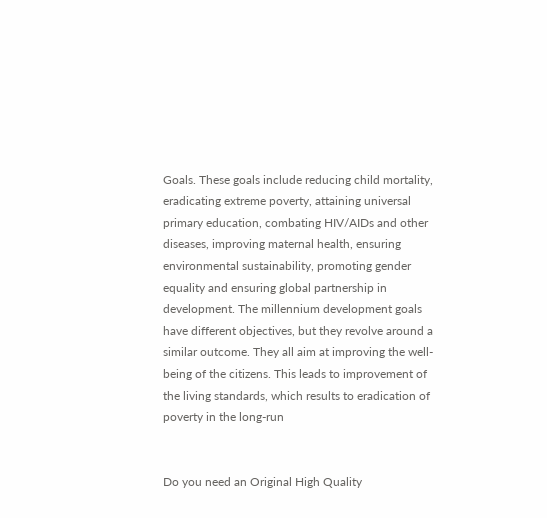Goals. These goals include reducing child mortality, eradicating extreme poverty, attaining universal primary education, combating HIV/AIDs and other diseases, improving maternal health, ensuring environmental sustainability, promoting gender equality and ensuring global partnership in development. The millennium development goals have different objectives, but they revolve around a similar outcome. They all aim at improving the well-being of the citizens. This leads to improvement of the living standards, which results to eradication of poverty in the long-run


Do you need an Original High Quality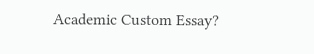Academic Custom Essay?